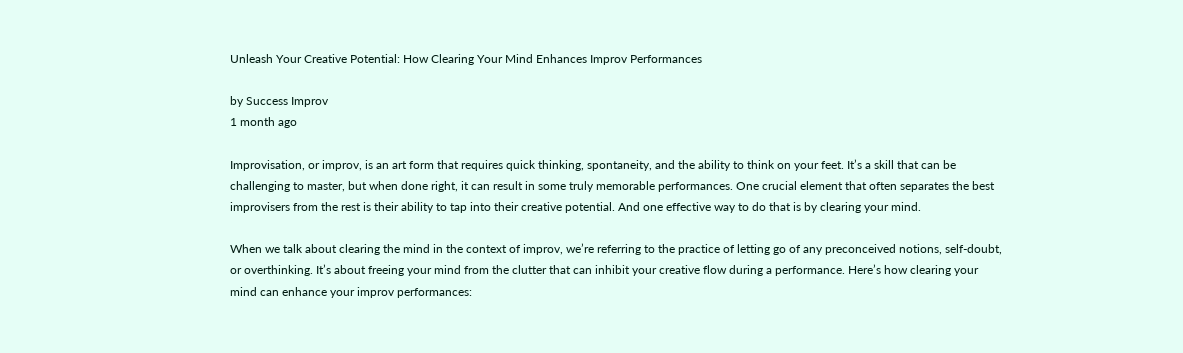Unleash Your Creative Potential: How Clearing Your Mind Enhances Improv Performances

by Success Improv
1 month ago

Improvisation, or improv, is an art form that requires quick thinking, spontaneity, and the ability to think on your feet. It’s a skill that can be challenging to master, but when done right, it can result in some truly memorable performances. One crucial element that often separates the best improvisers from the rest is their ability to tap into their creative potential. And one effective way to do that is by clearing your mind.

When we talk about clearing the mind in the context of improv, we’re referring to the practice of letting go of any preconceived notions, self-doubt, or overthinking. It’s about freeing your mind from the clutter that can inhibit your creative flow during a performance. Here’s how clearing your mind can enhance your improv performances: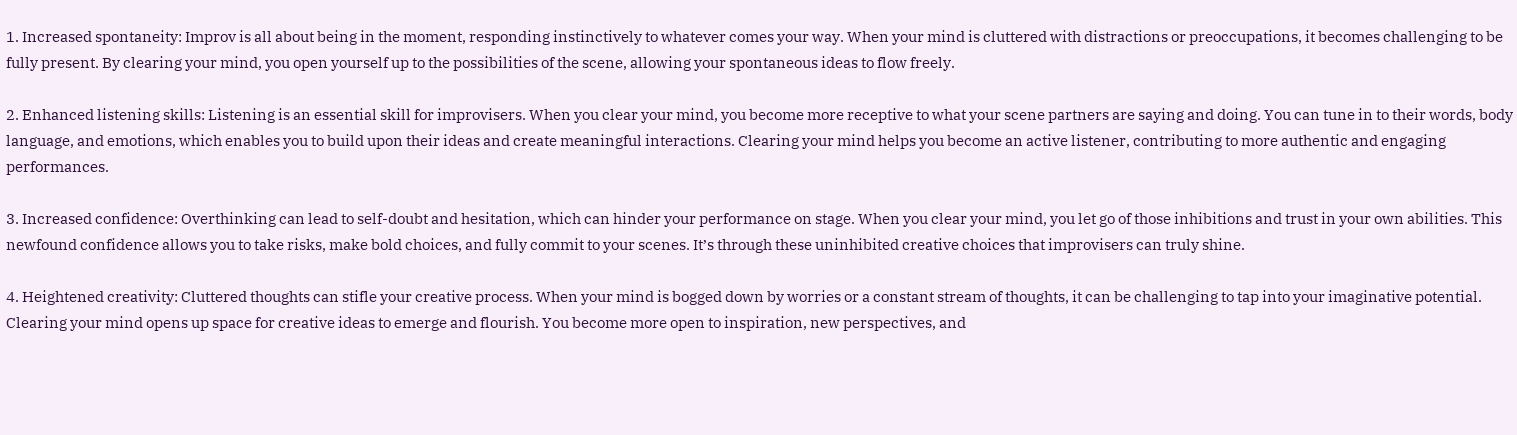1. Increased spontaneity: Improv is all about being in the moment, responding instinctively to whatever comes your way. When your mind is cluttered with distractions or preoccupations, it becomes challenging to be fully present. By clearing your mind, you open yourself up to the possibilities of the scene, allowing your spontaneous ideas to flow freely.

2. Enhanced listening skills: Listening is an essential skill for improvisers. When you clear your mind, you become more receptive to what your scene partners are saying and doing. You can tune in to their words, body language, and emotions, which enables you to build upon their ideas and create meaningful interactions. Clearing your mind helps you become an active listener, contributing to more authentic and engaging performances.

3. Increased confidence: Overthinking can lead to self-doubt and hesitation, which can hinder your performance on stage. When you clear your mind, you let go of those inhibitions and trust in your own abilities. This newfound confidence allows you to take risks, make bold choices, and fully commit to your scenes. It’s through these uninhibited creative choices that improvisers can truly shine.

4. Heightened creativity: Cluttered thoughts can stifle your creative process. When your mind is bogged down by worries or a constant stream of thoughts, it can be challenging to tap into your imaginative potential. Clearing your mind opens up space for creative ideas to emerge and flourish. You become more open to inspiration, new perspectives, and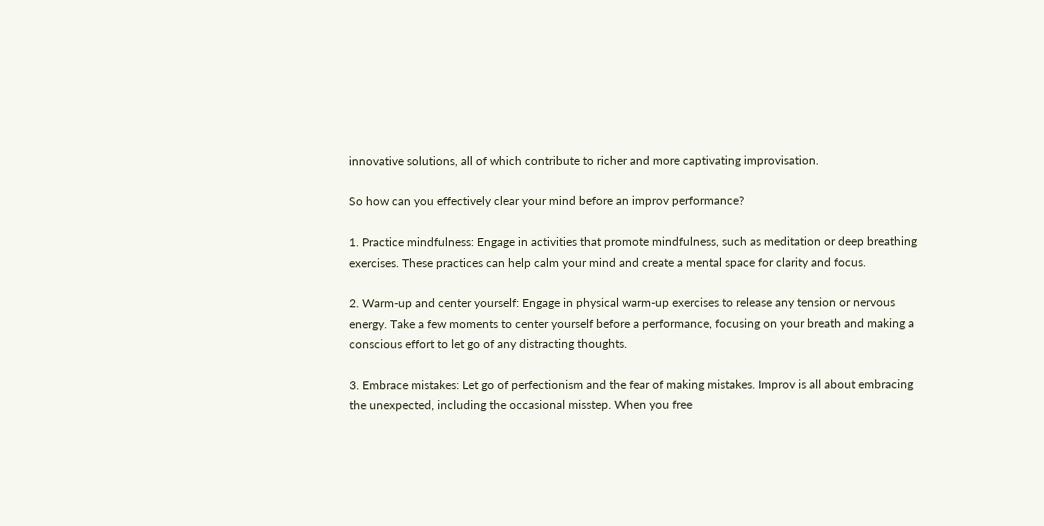innovative solutions, all of which contribute to richer and more captivating improvisation.

So how can you effectively clear your mind before an improv performance?

1. Practice mindfulness: Engage in activities that promote mindfulness, such as meditation or deep breathing exercises. These practices can help calm your mind and create a mental space for clarity and focus.

2. Warm-up and center yourself: Engage in physical warm-up exercises to release any tension or nervous energy. Take a few moments to center yourself before a performance, focusing on your breath and making a conscious effort to let go of any distracting thoughts.

3. Embrace mistakes: Let go of perfectionism and the fear of making mistakes. Improv is all about embracing the unexpected, including the occasional misstep. When you free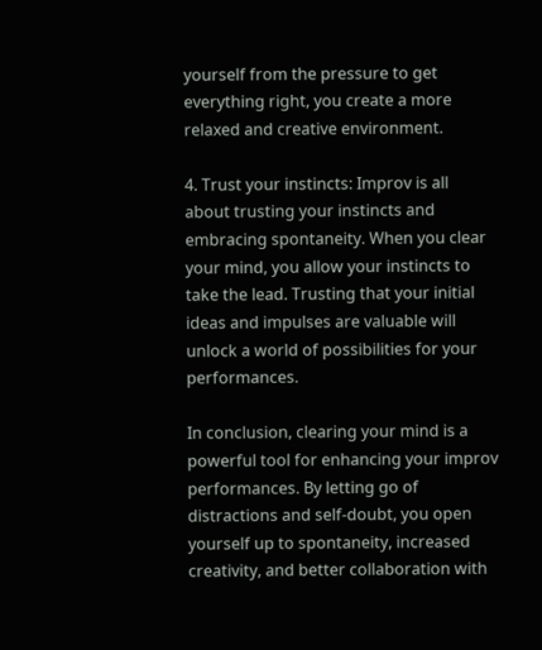yourself from the pressure to get everything right, you create a more relaxed and creative environment.

4. Trust your instincts: Improv is all about trusting your instincts and embracing spontaneity. When you clear your mind, you allow your instincts to take the lead. Trusting that your initial ideas and impulses are valuable will unlock a world of possibilities for your performances.

In conclusion, clearing your mind is a powerful tool for enhancing your improv performances. By letting go of distractions and self-doubt, you open yourself up to spontaneity, increased creativity, and better collaboration with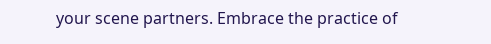your scene partners. Embrace the practice of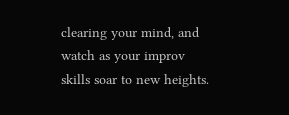clearing your mind, and watch as your improv skills soar to new heights.